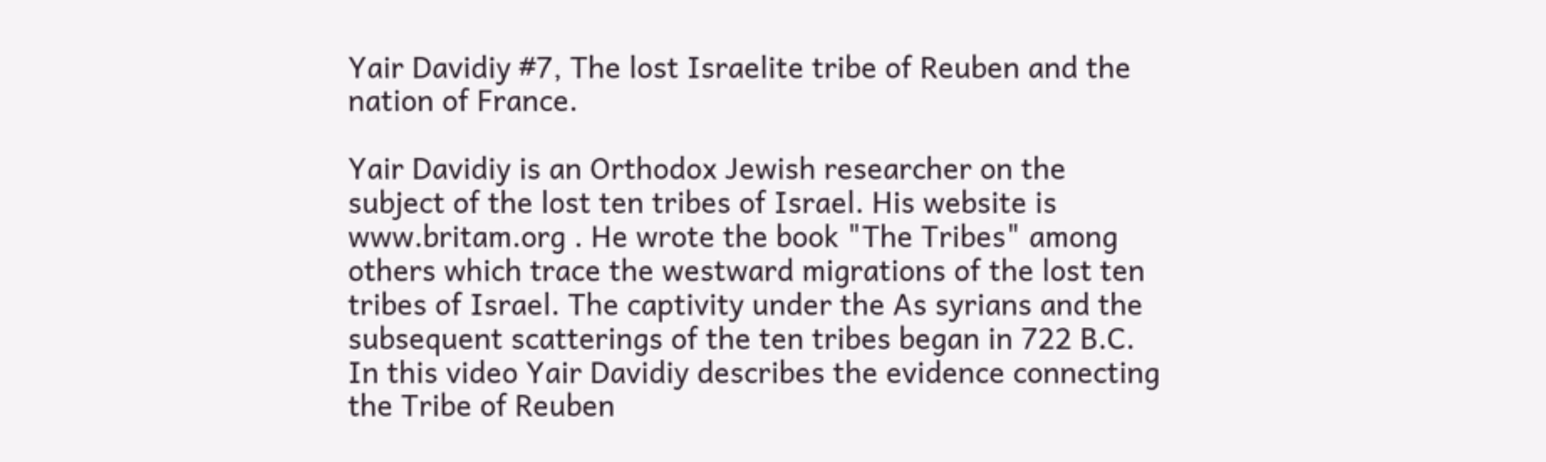Yair Davidiy #7, The lost Israelite tribe of Reuben and the nation of France.

Yair Davidiy is an Orthodox Jewish researcher on the subject of the lost ten tribes of Israel. His website is www.britam.org . He wrote the book "The Tribes" among others which trace the westward migrations of the lost ten tribes of Israel. The captivity under the As syrians and the subsequent scatterings of the ten tribes began in 722 B.C. In this video Yair Davidiy describes the evidence connecting the Tribe of Reuben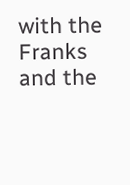with the Franks and the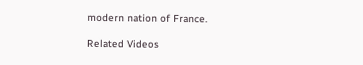modern nation of France.

Related Videos